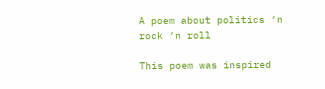A poem about politics ‘n rock ‘n roll

This poem was inspired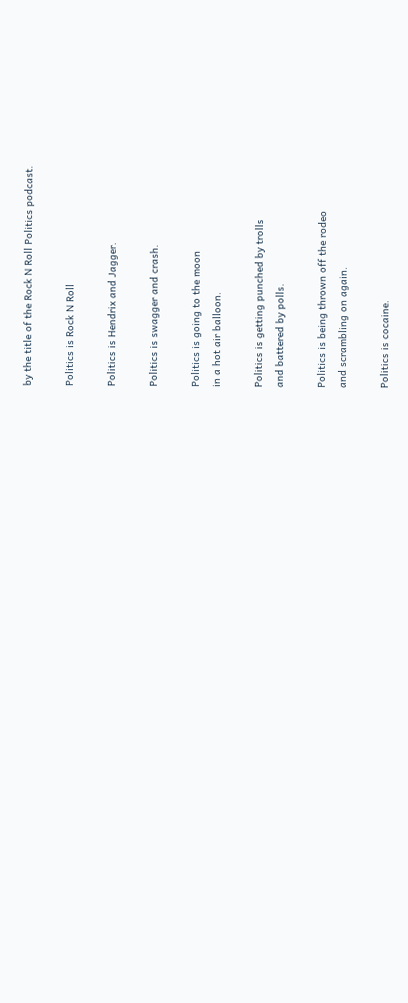by the title of the Rock N Roll Politics podcast.

Politics is Rock N Roll

Politics is Hendrix and Jagger.

Politics is swagger and crash.

Politics is going to the moon
in a hot air balloon.

Politics is getting punched by trolls
and battered by polls.

Politics is being thrown off the rodeo
and scrambling on again.

Politics is cocaine.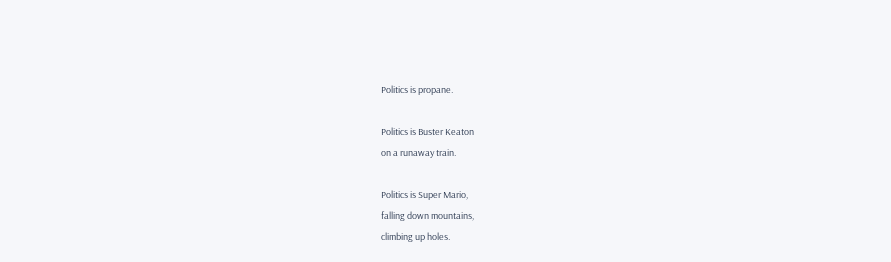Politics is propane.

Politics is Buster Keaton
on a runaway train.

Politics is Super Mario,
falling down mountains,
climbing up holes.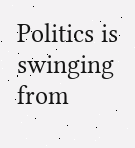Politics is swinging from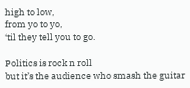high to low,
from yo to yo,
‘til they tell you to go.

Politics is rock n roll
but it’s the audience who smash the guitar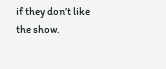if they don’t like the show.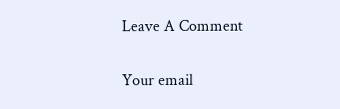Leave A Comment

Your email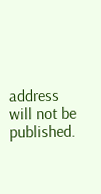address will not be published.